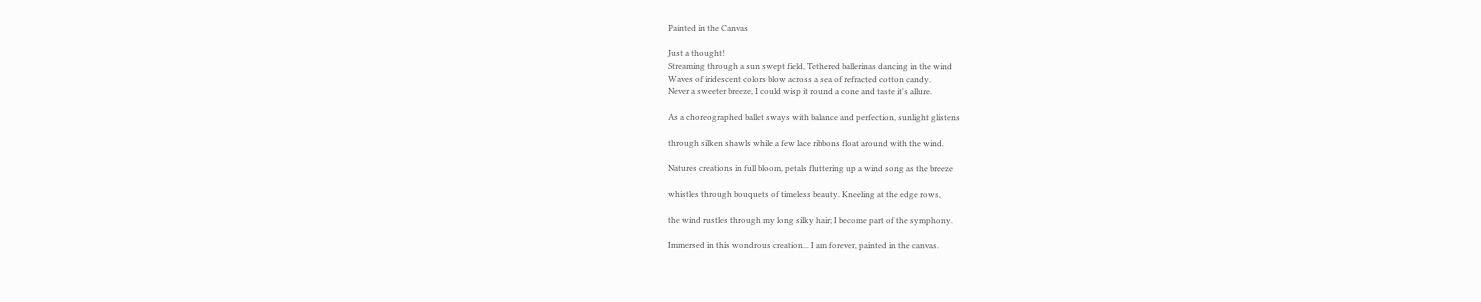Painted in the Canvas

Just a thought!
Streaming through a sun swept field, Tethered ballerinas dancing in the wind
Waves of iridescent colors blow across a sea of refracted cotton candy.
Never a sweeter breeze, I could wisp it round a cone and taste it's allure.

As a choreographed ballet sways with balance and perfection, sunlight glistens

through silken shawls while a few lace ribbons float around with the wind.

Natures creations in full bloom, petals fluttering up a wind song as the breeze

whistles through bouquets of timeless beauty. Kneeling at the edge rows,

the wind rustles through my long silky hair; I become part of the symphony.

Immersed in this wondrous creation... I am forever, painted in the canvas.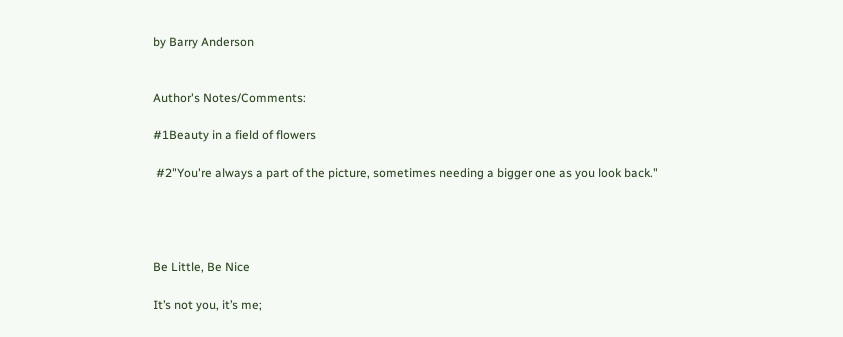by Barry Anderson


Author's Notes/Comments:

#1Beauty in a field of flowers

 #2"You're always a part of the picture, sometimes needing a bigger one as you look back."




Be Little, Be Nice

It’s not you, it’s me;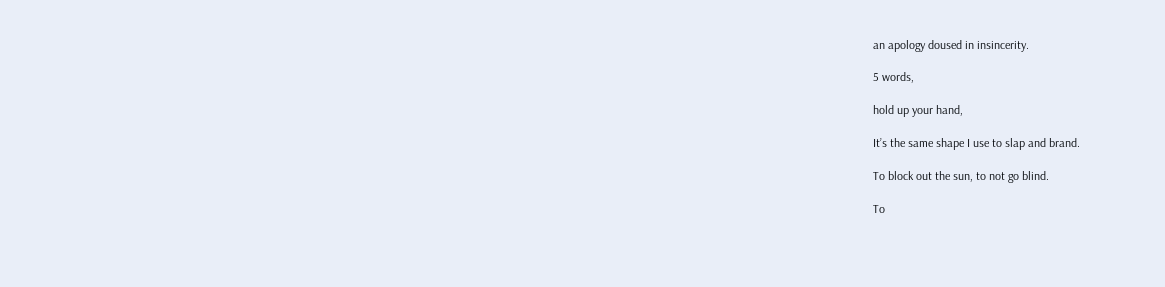an apology doused in insincerity.

5 words,

hold up your hand,

It’s the same shape I use to slap and brand.

To block out the sun, to not go blind.

To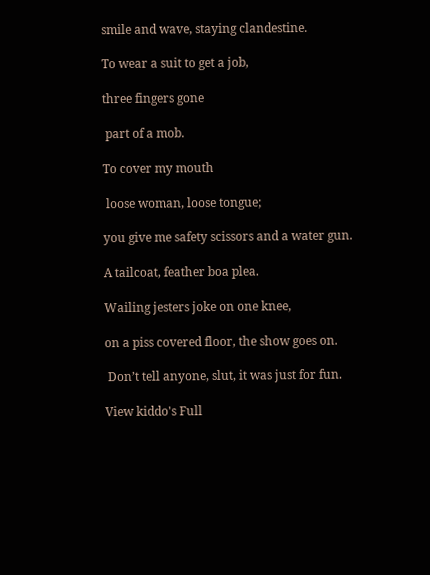smile and wave, staying clandestine.

To wear a suit to get a job,

three fingers gone

 part of a mob.

To cover my mouth

 loose woman, loose tongue;

you give me safety scissors and a water gun.

A tailcoat, feather boa plea.

Wailing jesters joke on one knee,

on a piss covered floor, the show goes on.

 Don’t tell anyone, slut, it was just for fun.

View kiddo's Full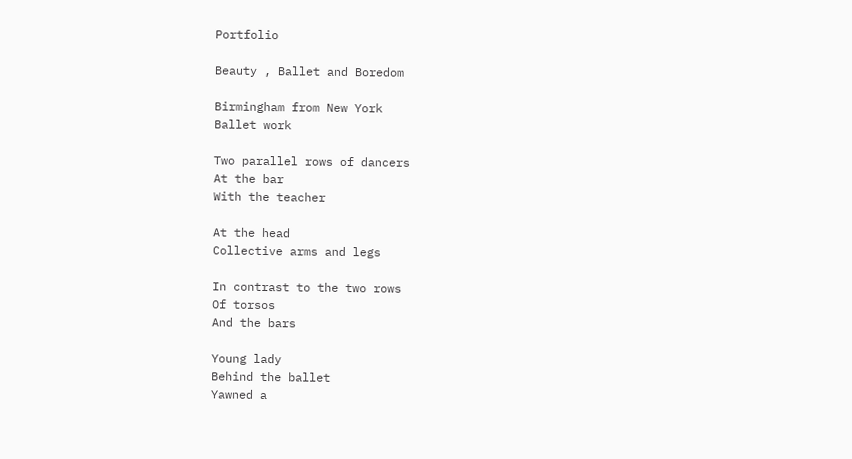Portfolio

Beauty , Ballet and Boredom

Birmingham from New York
Ballet work

Two parallel rows of dancers
At the bar
With the teacher

At the head
Collective arms and legs

In contrast to the two rows
Of torsos
And the bars

Young lady
Behind the ballet
Yawned a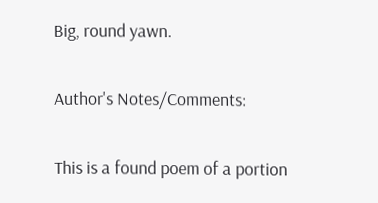Big, round yawn.

Author's Notes/Comments:

This is a found poem of a portion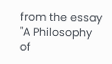from the essay "A Philosophy of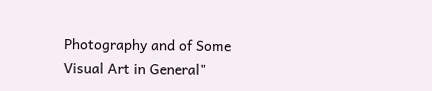Photography and of Some Visual Art in General"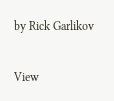by Rick Garlikov

View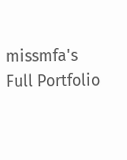missmfa's Full Portfolio